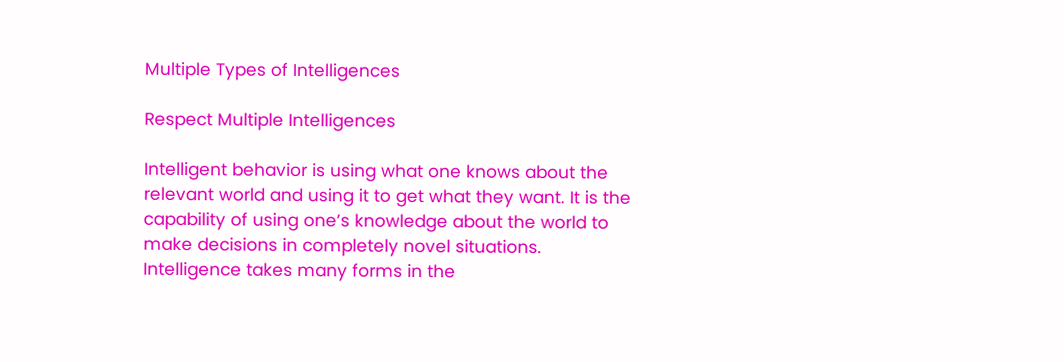Multiple Types of Intelligences

Respect Multiple Intelligences

Intelligent behavior is using what one knows about the relevant world and using it to get what they want. It is the capability of using one’s knowledge about the world to make decisions in completely novel situations. Intelligence takes many forms in the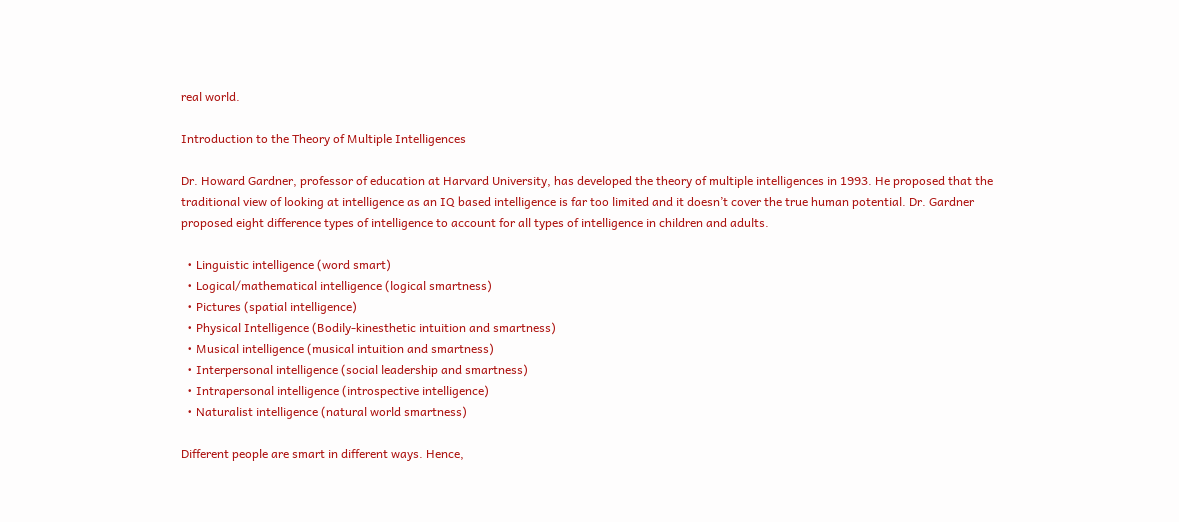real world.

Introduction to the Theory of Multiple Intelligences

Dr. Howard Gardner, professor of education at Harvard University, has developed the theory of multiple intelligences in 1993. He proposed that the traditional view of looking at intelligence as an IQ based intelligence is far too limited and it doesn’t cover the true human potential. Dr. Gardner proposed eight difference types of intelligence to account for all types of intelligence in children and adults.

  • Linguistic intelligence (word smart)
  • Logical/mathematical intelligence (logical smartness)
  • Pictures (spatial intelligence)
  • Physical Intelligence (Bodily-kinesthetic intuition and smartness)
  • Musical intelligence (musical intuition and smartness)
  • Interpersonal intelligence (social leadership and smartness)
  • Intrapersonal intelligence (introspective intelligence)
  • Naturalist intelligence (natural world smartness)

Different people are smart in different ways. Hence,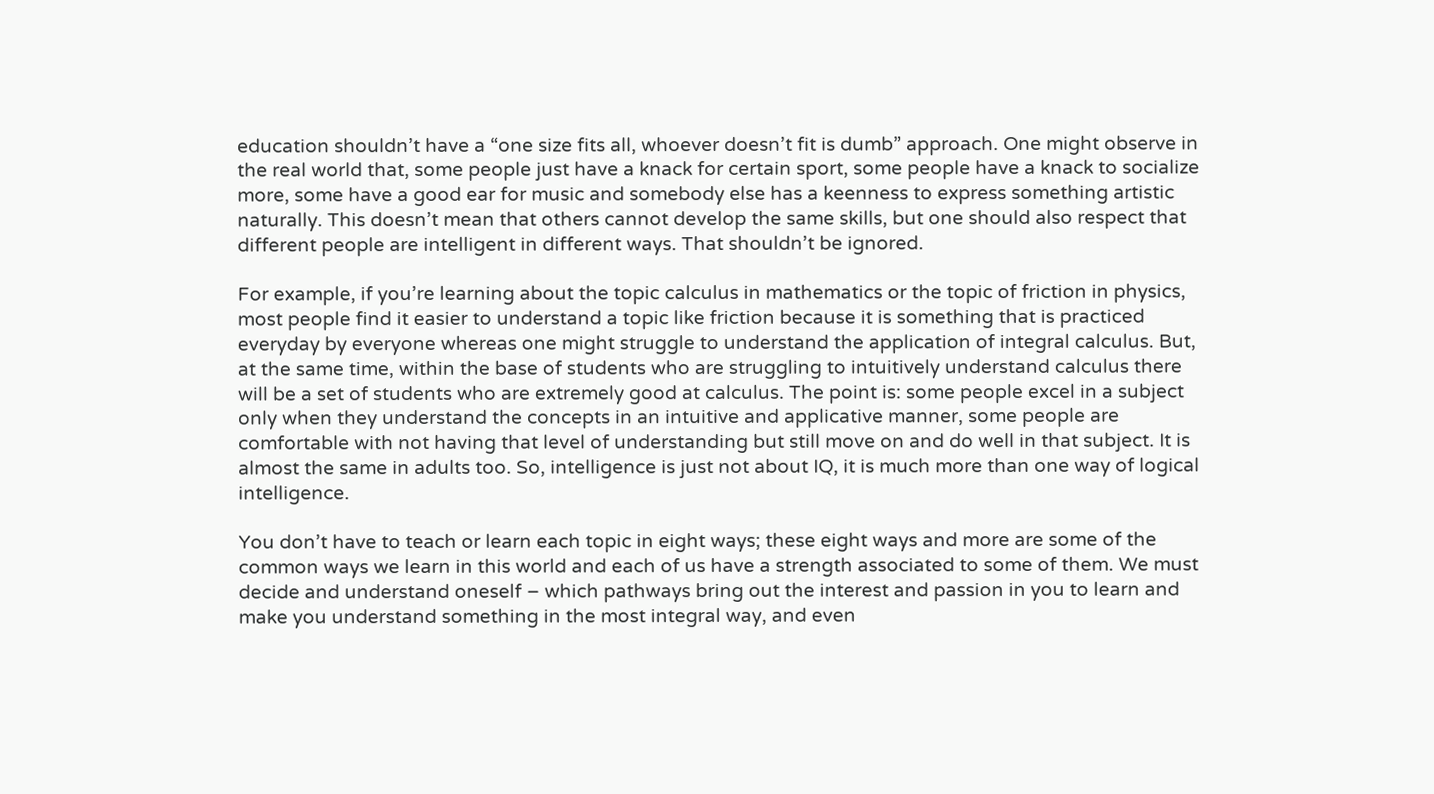education shouldn’t have a “one size fits all, whoever doesn’t fit is dumb” approach. One might observe in the real world that, some people just have a knack for certain sport, some people have a knack to socialize more, some have a good ear for music and somebody else has a keenness to express something artistic naturally. This doesn’t mean that others cannot develop the same skills, but one should also respect that different people are intelligent in different ways. That shouldn’t be ignored.

For example, if you’re learning about the topic calculus in mathematics or the topic of friction in physics, most people find it easier to understand a topic like friction because it is something that is practiced everyday by everyone whereas one might struggle to understand the application of integral calculus. But, at the same time, within the base of students who are struggling to intuitively understand calculus there will be a set of students who are extremely good at calculus. The point is: some people excel in a subject only when they understand the concepts in an intuitive and applicative manner, some people are comfortable with not having that level of understanding but still move on and do well in that subject. It is almost the same in adults too. So, intelligence is just not about IQ, it is much more than one way of logical intelligence.

You don’t have to teach or learn each topic in eight ways; these eight ways and more are some of the common ways we learn in this world and each of us have a strength associated to some of them. We must decide and understand oneself – which pathways bring out the interest and passion in you to learn and make you understand something in the most integral way, and even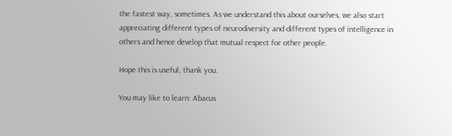the fastest way, sometimes. As we understand this about ourselves, we also start appreciating different types of neurodiversity and different types of intelligence in others and hence develop that mutual respect for other people.

Hope this is useful, thank you.

You may like to learn: Abacus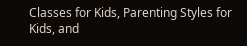Classes for Kids, Parenting Styles for Kids, and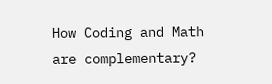How Coding and Math are complementary?